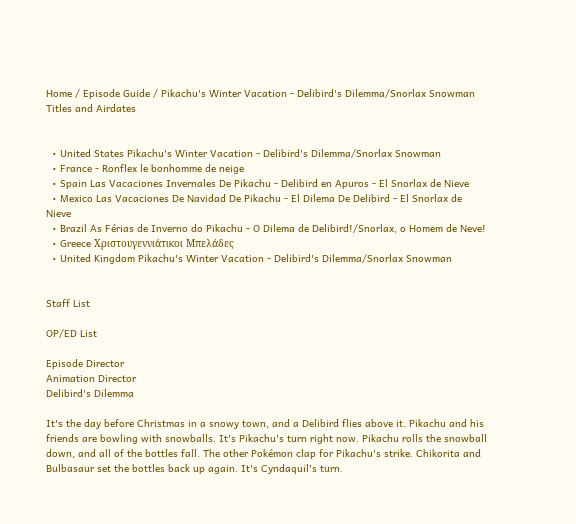Home / Episode Guide / Pikachu's Winter Vacation - Delibird's Dilemma/Snorlax Snowman
Titles and Airdates


  • United States Pikachu's Winter Vacation - Delibird's Dilemma/Snorlax Snowman
  • France - Ronflex le bonhomme de neige
  • Spain Las Vacaciones Invernales De Pikachu - Delibird en Apuros - El Snorlax de Nieve
  • Mexico Las Vacaciones De Navidad De Pikachu - El Dilema De Delibird - El Snorlax de Nieve
  • Brazil As Férias de Inverno do Pikachu - O Dilema de Delibird!/Snorlax, o Homem de Neve!
  • Greece Χριστουγεννιάτικοι Μπελάδες
  • United Kingdom Pikachu's Winter Vacation - Delibird's Dilemma/Snorlax Snowman


Staff List

OP/ED List

Episode Director
Animation Director
Delibird's Dilemma

It's the day before Christmas in a snowy town, and a Delibird flies above it. Pikachu and his friends are bowling with snowballs. It's Pikachu's turn right now. Pikachu rolls the snowball down, and all of the bottles fall. The other Pokémon clap for Pikachu's strike. Chikorita and Bulbasaur set the bottles back up again. It's Cyndaquil's turn.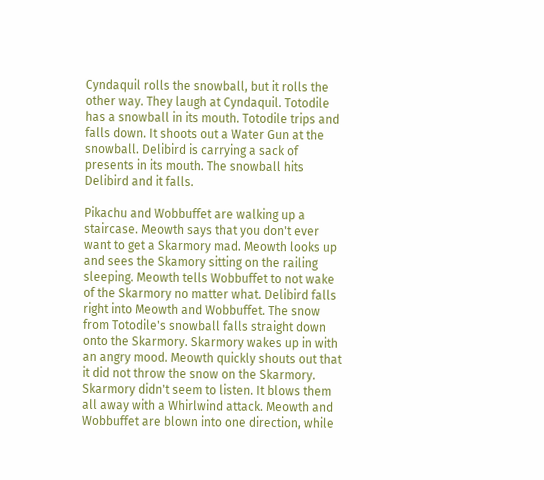Cyndaquil rolls the snowball, but it rolls the other way. They laugh at Cyndaquil. Totodile has a snowball in its mouth. Totodile trips and falls down. It shoots out a Water Gun at the snowball. Delibird is carrying a sack of presents in its mouth. The snowball hits Delibird and it falls.

Pikachu and Wobbuffet are walking up a staircase. Meowth says that you don't ever want to get a Skarmory mad. Meowth looks up and sees the Skamory sitting on the railing sleeping. Meowth tells Wobbuffet to not wake of the Skarmory no matter what. Delibird falls right into Meowth and Wobbuffet. The snow from Totodile's snowball falls straight down onto the Skarmory. Skarmory wakes up in with an angry mood. Meowth quickly shouts out that it did not throw the snow on the Skarmory. Skarmory didn't seem to listen. It blows them all away with a Whirlwind attack. Meowth and Wobbuffet are blown into one direction, while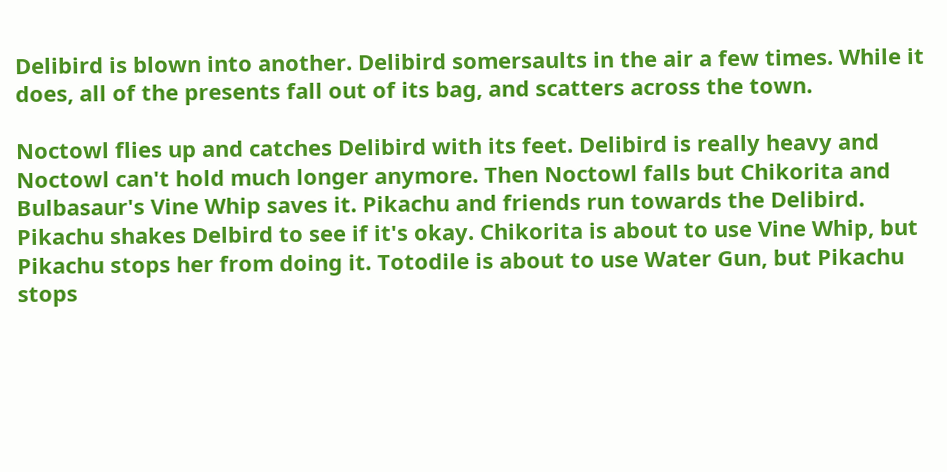Delibird is blown into another. Delibird somersaults in the air a few times. While it does, all of the presents fall out of its bag, and scatters across the town.

Noctowl flies up and catches Delibird with its feet. Delibird is really heavy and Noctowl can't hold much longer anymore. Then Noctowl falls but Chikorita and Bulbasaur's Vine Whip saves it. Pikachu and friends run towards the Delibird. Pikachu shakes Delbird to see if it's okay. Chikorita is about to use Vine Whip, but Pikachu stops her from doing it. Totodile is about to use Water Gun, but Pikachu stops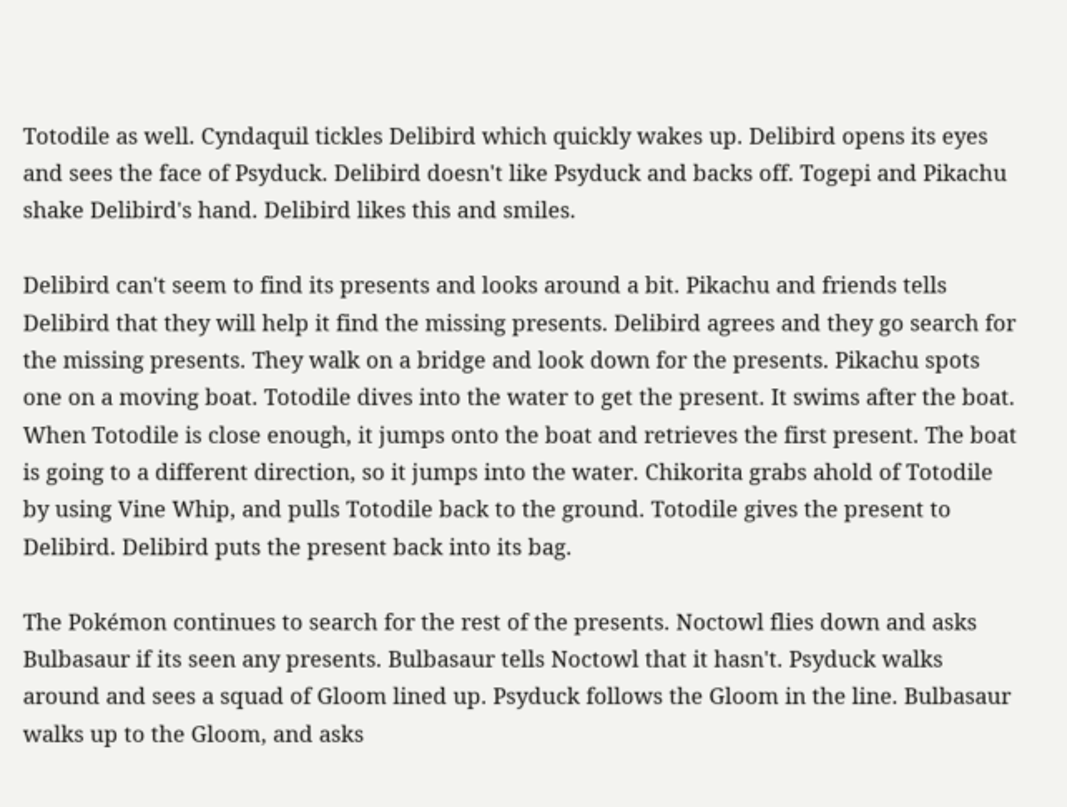Totodile as well. Cyndaquil tickles Delibird which quickly wakes up. Delibird opens its eyes and sees the face of Psyduck. Delibird doesn't like Psyduck and backs off. Togepi and Pikachu shake Delibird's hand. Delibird likes this and smiles.

Delibird can't seem to find its presents and looks around a bit. Pikachu and friends tells Delibird that they will help it find the missing presents. Delibird agrees and they go search for the missing presents. They walk on a bridge and look down for the presents. Pikachu spots one on a moving boat. Totodile dives into the water to get the present. It swims after the boat. When Totodile is close enough, it jumps onto the boat and retrieves the first present. The boat is going to a different direction, so it jumps into the water. Chikorita grabs ahold of Totodile by using Vine Whip, and pulls Totodile back to the ground. Totodile gives the present to Delibird. Delibird puts the present back into its bag.

The Pokémon continues to search for the rest of the presents. Noctowl flies down and asks Bulbasaur if its seen any presents. Bulbasaur tells Noctowl that it hasn't. Psyduck walks around and sees a squad of Gloom lined up. Psyduck follows the Gloom in the line. Bulbasaur walks up to the Gloom, and asks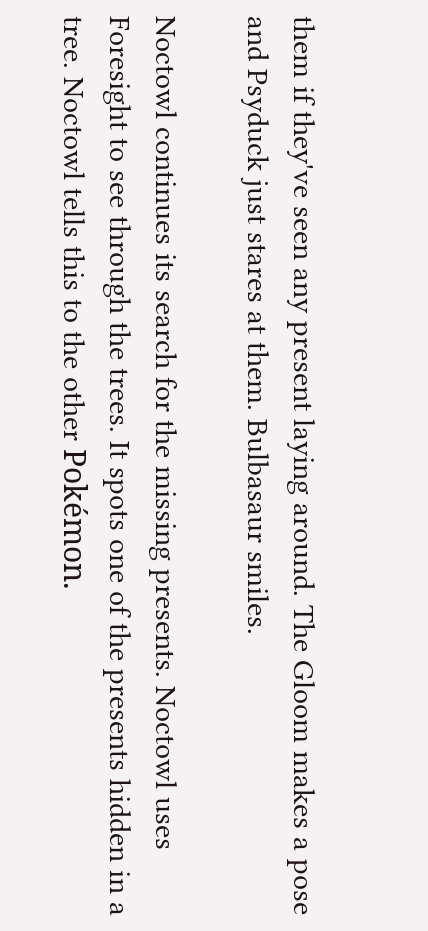them if they've seen any present laying around. The Gloom makes a pose and Psyduck just stares at them. Bulbasaur smiles.

Noctowl continues its search for the missing presents. Noctowl uses Foresight to see through the trees. It spots one of the presents hidden in a tree. Noctowl tells this to the other Pokémon.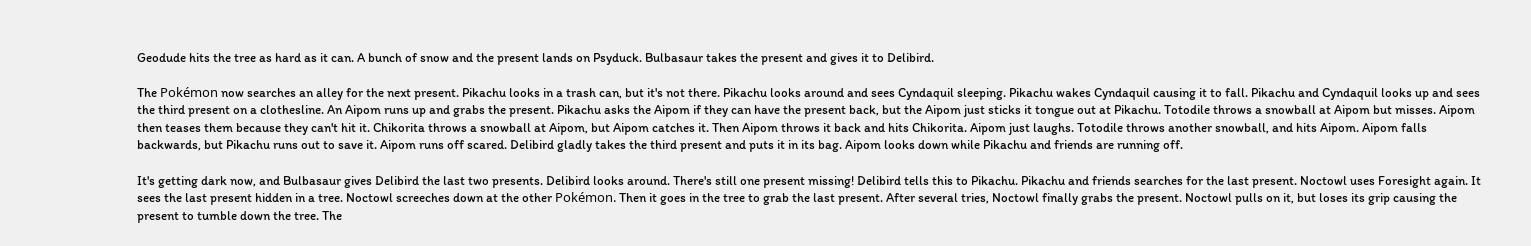Geodude hits the tree as hard as it can. A bunch of snow and the present lands on Psyduck. Bulbasaur takes the present and gives it to Delibird.

The Pokémon now searches an alley for the next present. Pikachu looks in a trash can, but it's not there. Pikachu looks around and sees Cyndaquil sleeping. Pikachu wakes Cyndaquil causing it to fall. Pikachu and Cyndaquil looks up and sees the third present on a clothesline. An Aipom runs up and grabs the present. Pikachu asks the Aipom if they can have the present back, but the Aipom just sticks it tongue out at Pikachu. Totodile throws a snowball at Aipom but misses. Aipom then teases them because they can't hit it. Chikorita throws a snowball at Aipom, but Aipom catches it. Then Aipom throws it back and hits Chikorita. Aipom just laughs. Totodile throws another snowball, and hits Aipom. Aipom falls backwards, but Pikachu runs out to save it. Aipom runs off scared. Delibird gladly takes the third present and puts it in its bag. Aipom looks down while Pikachu and friends are running off.

It's getting dark now, and Bulbasaur gives Delibird the last two presents. Delibird looks around. There's still one present missing! Delibird tells this to Pikachu. Pikachu and friends searches for the last present. Noctowl uses Foresight again. It sees the last present hidden in a tree. Noctowl screeches down at the other Pokémon. Then it goes in the tree to grab the last present. After several tries, Noctowl finally grabs the present. Noctowl pulls on it, but loses its grip causing the present to tumble down the tree. The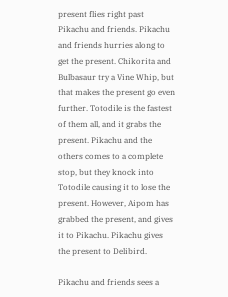present flies right past Pikachu and friends. Pikachu and friends hurries along to get the present. Chikorita and Bulbasaur try a Vine Whip, but that makes the present go even further. Totodile is the fastest of them all, and it grabs the present. Pikachu and the others comes to a complete stop, but they knock into Totodile causing it to lose the present. However, Aipom has grabbed the present, and gives it to Pikachu. Pikachu gives the present to Delibird.

Pikachu and friends sees a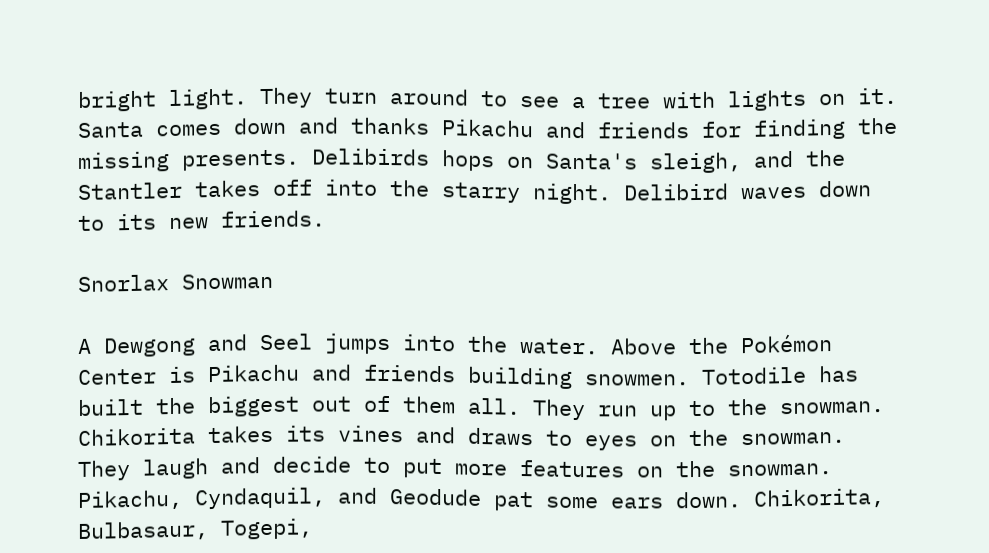bright light. They turn around to see a tree with lights on it. Santa comes down and thanks Pikachu and friends for finding the missing presents. Delibirds hops on Santa's sleigh, and the Stantler takes off into the starry night. Delibird waves down to its new friends.

Snorlax Snowman

A Dewgong and Seel jumps into the water. Above the Pokémon Center is Pikachu and friends building snowmen. Totodile has built the biggest out of them all. They run up to the snowman. Chikorita takes its vines and draws to eyes on the snowman. They laugh and decide to put more features on the snowman. Pikachu, Cyndaquil, and Geodude pat some ears down. Chikorita, Bulbasaur, Togepi,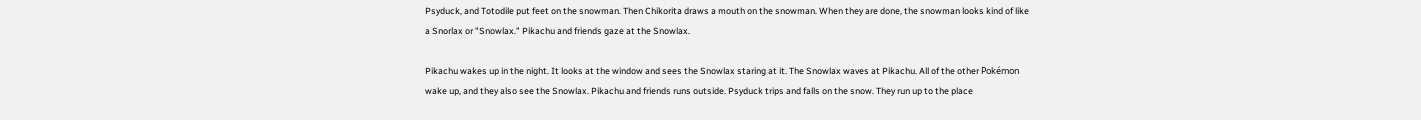Psyduck, and Totodile put feet on the snowman. Then Chikorita draws a mouth on the snowman. When they are done, the snowman looks kind of like a Snorlax or "Snowlax." Pikachu and friends gaze at the Snowlax.

Pikachu wakes up in the night. It looks at the window and sees the Snowlax staring at it. The Snowlax waves at Pikachu. All of the other Pokémon wake up, and they also see the Snowlax. Pikachu and friends runs outside. Psyduck trips and falls on the snow. They run up to the place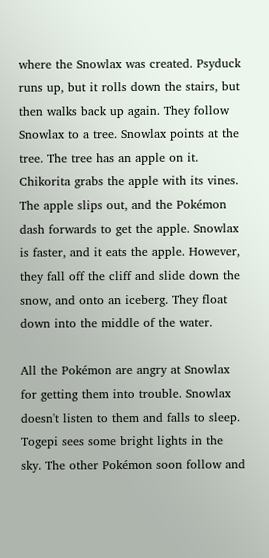where the Snowlax was created. Psyduck runs up, but it rolls down the stairs, but then walks back up again. They follow Snowlax to a tree. Snowlax points at the tree. The tree has an apple on it. Chikorita grabs the apple with its vines. The apple slips out, and the Pokémon dash forwards to get the apple. Snowlax is faster, and it eats the apple. However, they fall off the cliff and slide down the snow, and onto an iceberg. They float down into the middle of the water.

All the Pokémon are angry at Snowlax for getting them into trouble. Snowlax doesn't listen to them and falls to sleep. Togepi sees some bright lights in the sky. The other Pokémon soon follow and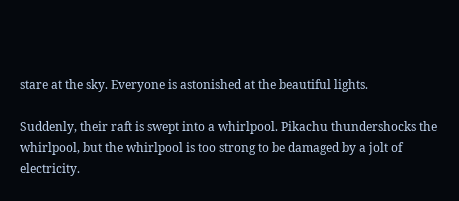stare at the sky. Everyone is astonished at the beautiful lights.

Suddenly, their raft is swept into a whirlpool. Pikachu thundershocks the whirlpool, but the whirlpool is too strong to be damaged by a jolt of electricity.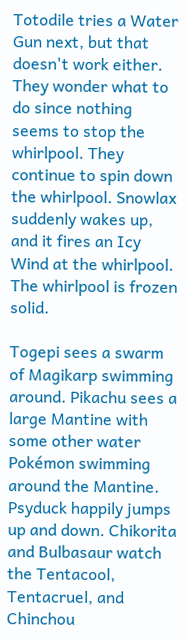Totodile tries a Water Gun next, but that doesn't work either. They wonder what to do since nothing seems to stop the whirlpool. They continue to spin down the whirlpool. Snowlax suddenly wakes up, and it fires an Icy Wind at the whirlpool. The whirlpool is frozen solid.

Togepi sees a swarm of Magikarp swimming around. Pikachu sees a large Mantine with some other water Pokémon swimming around the Mantine. Psyduck happily jumps up and down. Chikorita and Bulbasaur watch the Tentacool, Tentacruel, and Chinchou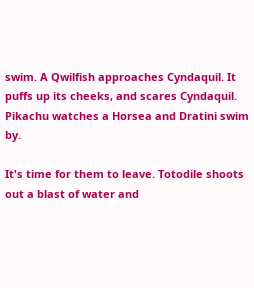swim. A Qwilfish approaches Cyndaquil. It puffs up its cheeks, and scares Cyndaquil. Pikachu watches a Horsea and Dratini swim by.

It's time for them to leave. Totodile shoots out a blast of water and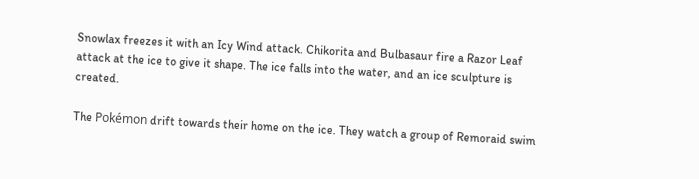Snowlax freezes it with an Icy Wind attack. Chikorita and Bulbasaur fire a Razor Leaf attack at the ice to give it shape. The ice falls into the water, and an ice sculpture is created.

The Pokémon drift towards their home on the ice. They watch a group of Remoraid swim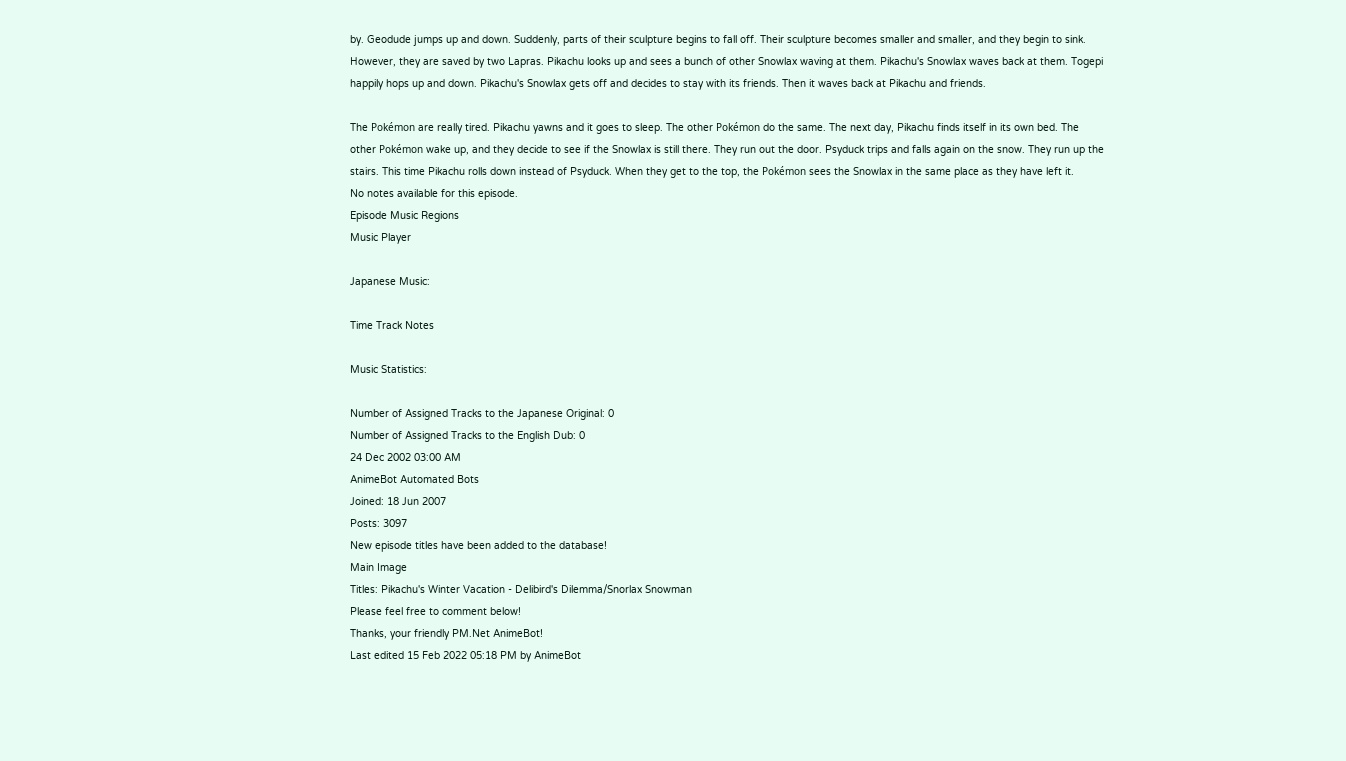by. Geodude jumps up and down. Suddenly, parts of their sculpture begins to fall off. Their sculpture becomes smaller and smaller, and they begin to sink. However, they are saved by two Lapras. Pikachu looks up and sees a bunch of other Snowlax waving at them. Pikachu's Snowlax waves back at them. Togepi happily hops up and down. Pikachu's Snowlax gets off and decides to stay with its friends. Then it waves back at Pikachu and friends.

The Pokémon are really tired. Pikachu yawns and it goes to sleep. The other Pokémon do the same. The next day, Pikachu finds itself in its own bed. The other Pokémon wake up, and they decide to see if the Snowlax is still there. They run out the door. Psyduck trips and falls again on the snow. They run up the stairs. This time Pikachu rolls down instead of Psyduck. When they get to the top, the Pokémon sees the Snowlax in the same place as they have left it.
No notes available for this episode.
Episode Music Regions
Music Player

Japanese Music:

Time Track Notes

Music Statistics:

Number of Assigned Tracks to the Japanese Original: 0
Number of Assigned Tracks to the English Dub: 0
24 Dec 2002 03:00 AM
AnimeBot Automated Bots
Joined: 18 Jun 2007
Posts: 3097
New episode titles have been added to the database!
Main Image
Titles: Pikachu's Winter Vacation - Delibird's Dilemma/Snorlax Snowman
Please feel free to comment below!
Thanks, your friendly PM.Net AnimeBot!
Last edited 15 Feb 2022 05:18 PM by AnimeBot